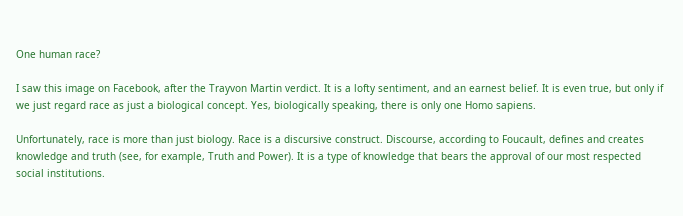One human race?

I saw this image on Facebook, after the Trayvon Martin verdict. It is a lofty sentiment, and an earnest belief. It is even true, but only if we just regard race as just a biological concept. Yes, biologically speaking, there is only one Homo sapiens.

Unfortunately, race is more than just biology. Race is a discursive construct. Discourse, according to Foucault, defines and creates knowledge and truth (see, for example, Truth and Power). It is a type of knowledge that bears the approval of our most respected social institutions.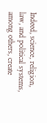Indeed, science, religion, law, and political systems, among others, create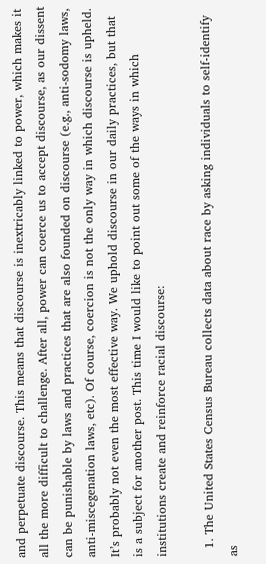and perpetuate discourse. This means that discourse is inextricably linked to power, which makes it all the more difficult to challenge. After all, power can coerce us to accept discourse, as our dissent can be punishable by laws and practices that are also founded on discourse (e.g., anti-sodomy laws, anti-miscegenation laws, etc). Of course, coercion is not the only way in which discourse is upheld. It’s probably not even the most effective way. We uphold discourse in our daily practices, but that is a subject for another post. This time I would like to point out some of the ways in which institutions create and reinforce racial discourse:

  1. The United States Census Bureau collects data about race by asking individuals to self-identify as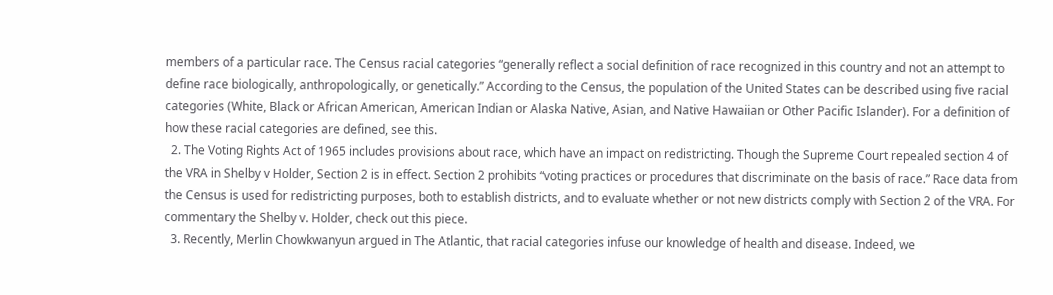members of a particular race. The Census racial categories “generally reflect a social definition of race recognized in this country and not an attempt to define race biologically, anthropologically, or genetically.” According to the Census, the population of the United States can be described using five racial categories (White, Black or African American, American Indian or Alaska Native, Asian, and Native Hawaiian or Other Pacific Islander). For a definition of how these racial categories are defined, see this.
  2. The Voting Rights Act of 1965 includes provisions about race, which have an impact on redistricting. Though the Supreme Court repealed section 4 of the VRA in Shelby v Holder, Section 2 is in effect. Section 2 prohibits “voting practices or procedures that discriminate on the basis of race.” Race data from the Census is used for redistricting purposes, both to establish districts, and to evaluate whether or not new districts comply with Section 2 of the VRA. For commentary the Shelby v. Holder, check out this piece.
  3. Recently, Merlin Chowkwanyun argued in The Atlantic, that racial categories infuse our knowledge of health and disease. Indeed, we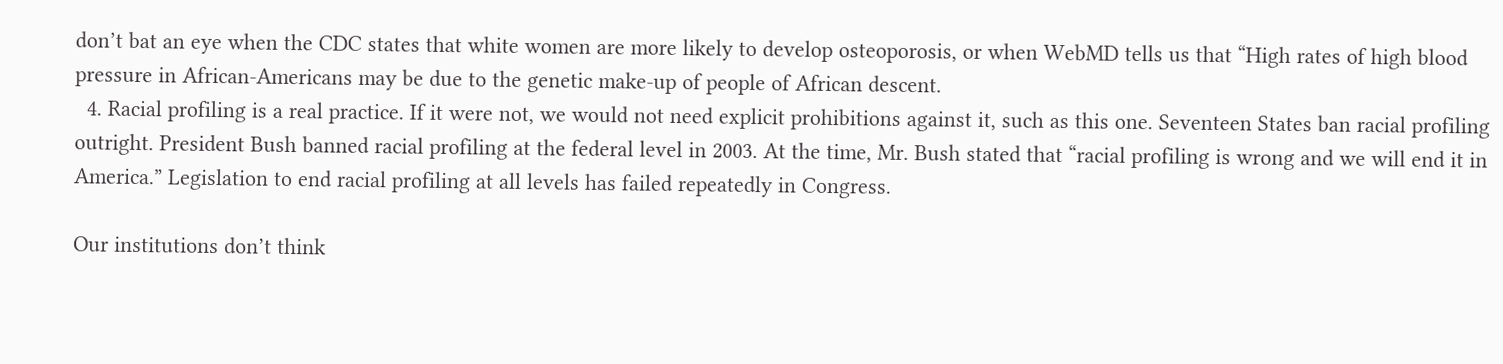don’t bat an eye when the CDC states that white women are more likely to develop osteoporosis, or when WebMD tells us that “High rates of high blood pressure in African-Americans may be due to the genetic make-up of people of African descent.
  4. Racial profiling is a real practice. If it were not, we would not need explicit prohibitions against it, such as this one. Seventeen States ban racial profiling outright. President Bush banned racial profiling at the federal level in 2003. At the time, Mr. Bush stated that “racial profiling is wrong and we will end it in America.” Legislation to end racial profiling at all levels has failed repeatedly in Congress.

Our institutions don’t think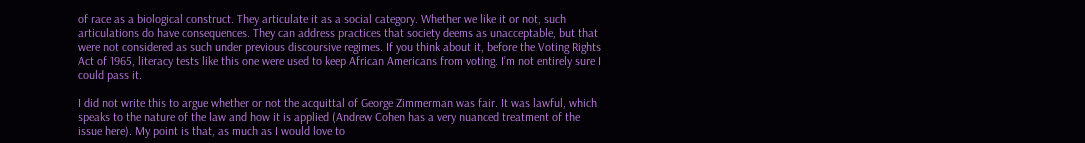of race as a biological construct. They articulate it as a social category. Whether we like it or not, such articulations do have consequences. They can address practices that society deems as unacceptable, but that were not considered as such under previous discoursive regimes. If you think about it, before the Voting Rights Act of 1965, literacy tests like this one were used to keep African Americans from voting. I’m not entirely sure I could pass it.

I did not write this to argue whether or not the acquittal of George Zimmerman was fair. It was lawful, which speaks to the nature of the law and how it is applied (Andrew Cohen has a very nuanced treatment of the issue here). My point is that, as much as I would love to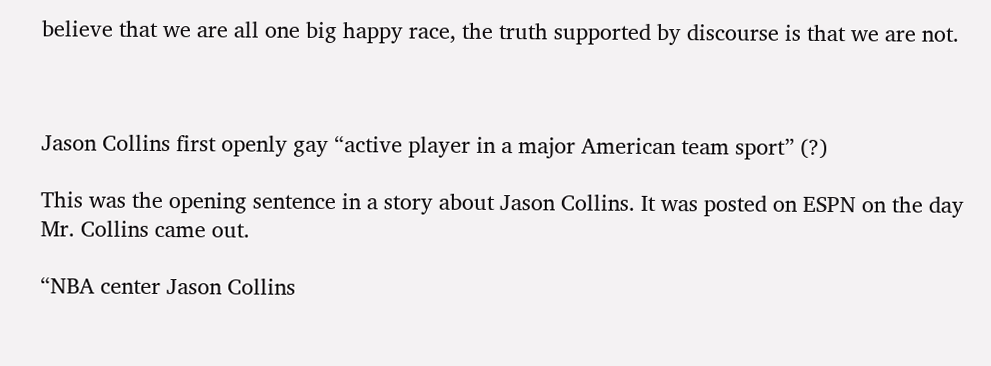believe that we are all one big happy race, the truth supported by discourse is that we are not.



Jason Collins first openly gay “active player in a major American team sport” (?)

This was the opening sentence in a story about Jason Collins. It was posted on ESPN on the day Mr. Collins came out.

“NBA center Jason Collins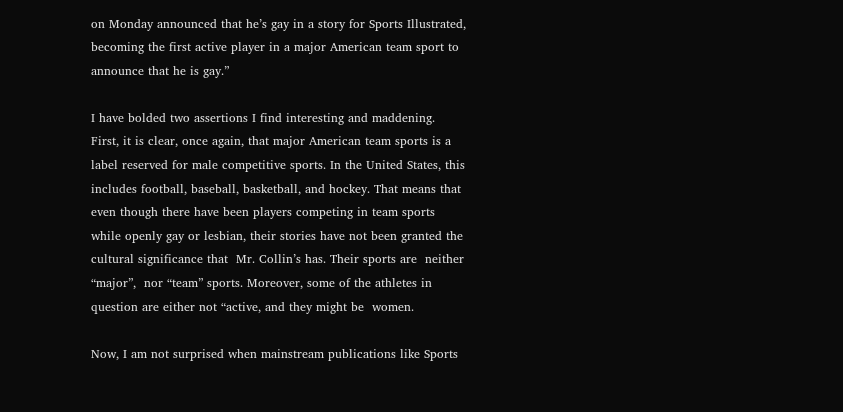on Monday announced that he’s gay in a story for Sports Illustrated, becoming the first active player in a major American team sport to announce that he is gay.”

I have bolded two assertions I find interesting and maddening. First, it is clear, once again, that major American team sports is a label reserved for male competitive sports. In the United States, this includes football, baseball, basketball, and hockey. That means that even though there have been players competing in team sports while openly gay or lesbian, their stories have not been granted the cultural significance that  Mr. Collin’s has. Their sports are  neither “major”,  nor “team” sports. Moreover, some of the athletes in question are either not “active, and they might be  women.

Now, I am not surprised when mainstream publications like Sports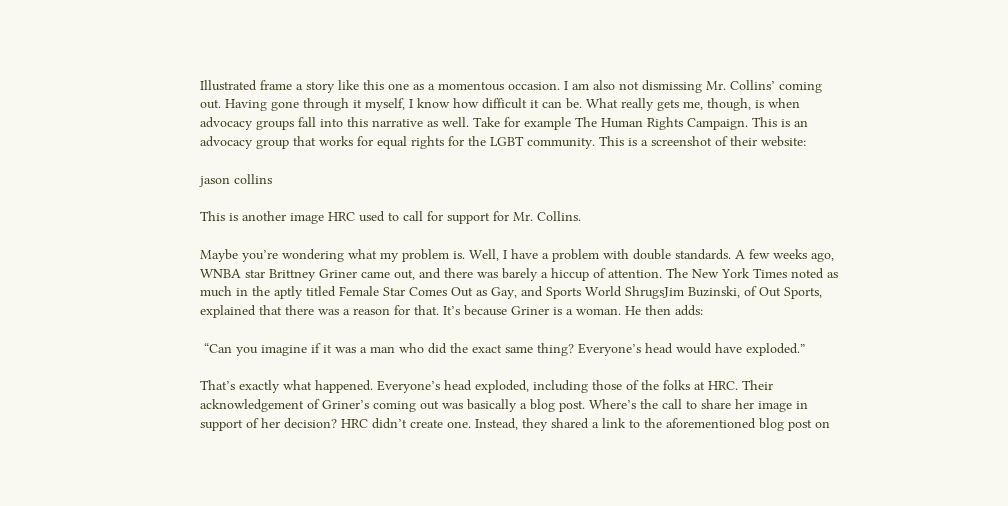Illustrated frame a story like this one as a momentous occasion. I am also not dismissing Mr. Collins’ coming out. Having gone through it myself, I know how difficult it can be. What really gets me, though, is when advocacy groups fall into this narrative as well. Take for example The Human Rights Campaign. This is an advocacy group that works for equal rights for the LGBT community. This is a screenshot of their website:

jason collins

This is another image HRC used to call for support for Mr. Collins.

Maybe you’re wondering what my problem is. Well, I have a problem with double standards. A few weeks ago, WNBA star Brittney Griner came out, and there was barely a hiccup of attention. The New York Times noted as much in the aptly titled Female Star Comes Out as Gay, and Sports World ShrugsJim Buzinski, of Out Sports, explained that there was a reason for that. It’s because Griner is a woman. He then adds:

 “Can you imagine if it was a man who did the exact same thing? Everyone’s head would have exploded.”

That’s exactly what happened. Everyone’s head exploded, including those of the folks at HRC. Their acknowledgement of Griner’s coming out was basically a blog post. Where’s the call to share her image in support of her decision? HRC didn’t create one. Instead, they shared a link to the aforementioned blog post on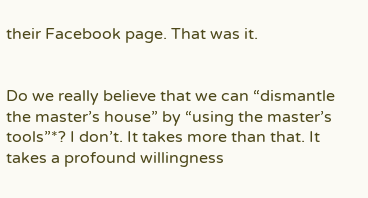their Facebook page. That was it.


Do we really believe that we can “dismantle the master’s house” by “using the master’s tools”*? I don’t. It takes more than that. It takes a profound willingness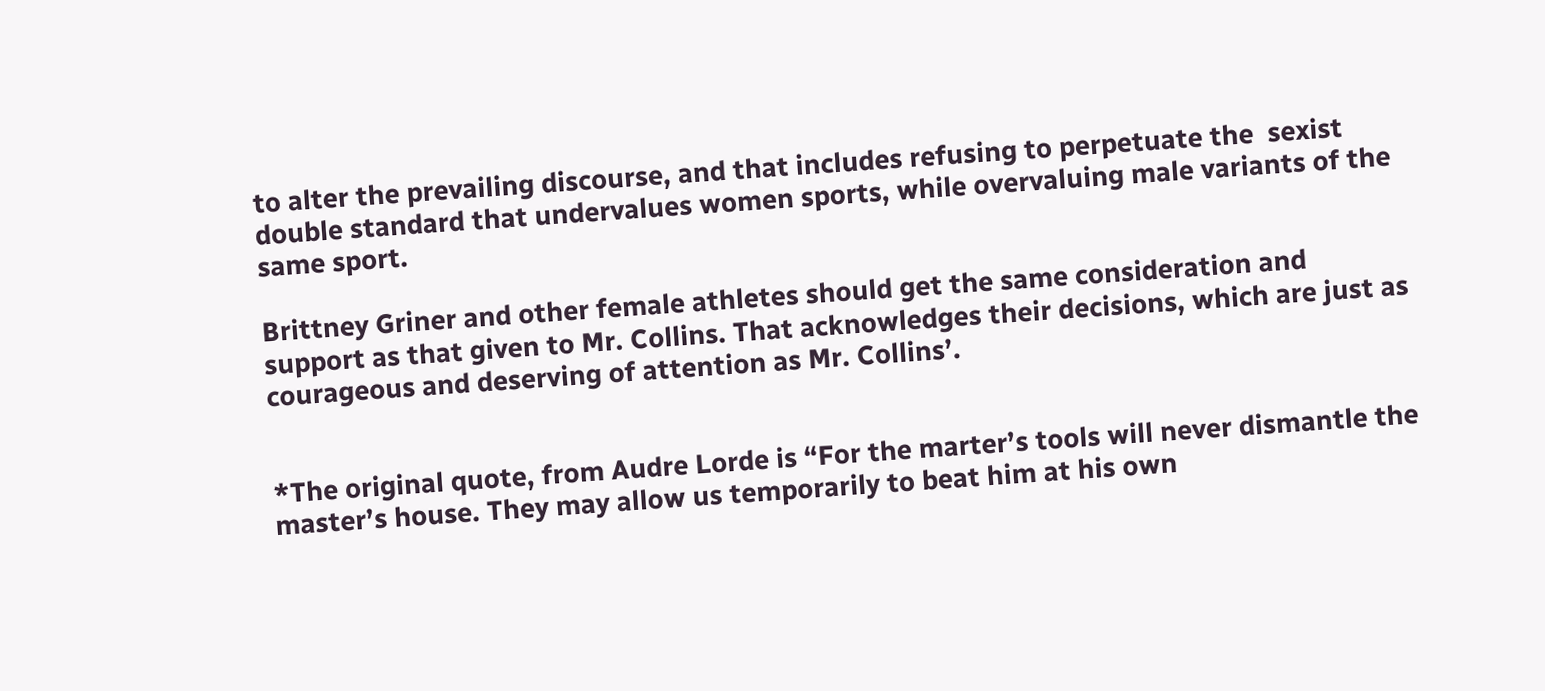to alter the prevailing discourse, and that includes refusing to perpetuate the  sexist double standard that undervalues women sports, while overvaluing male variants of the same sport.

Brittney Griner and other female athletes should get the same consideration and support as that given to Mr. Collins. That acknowledges their decisions, which are just as courageous and deserving of attention as Mr. Collins’.


*The original quote, from Audre Lorde is “For the marter’s tools will never dismantle the master’s house. They may allow us temporarily to beat him at his own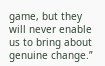game, but they will never enable us to bring about genuine change.”